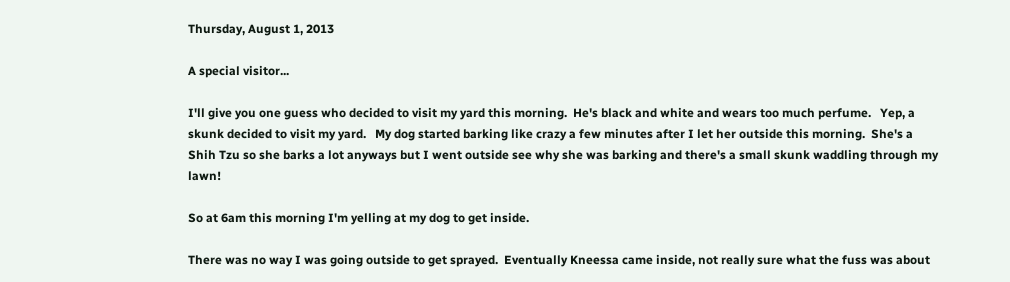Thursday, August 1, 2013

A special visitor...

I'll give you one guess who decided to visit my yard this morning.  He's black and white and wears too much perfume.   Yep, a skunk decided to visit my yard.   My dog started barking like crazy a few minutes after I let her outside this morning.  She's a Shih Tzu so she barks a lot anyways but I went outside see why she was barking and there's a small skunk waddling through my lawn!

So at 6am this morning I'm yelling at my dog to get inside.

There was no way I was going outside to get sprayed.  Eventually Kneessa came inside, not really sure what the fuss was about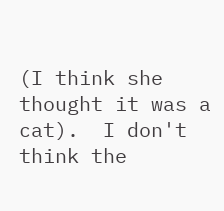(I think she thought it was a cat).  I don't think the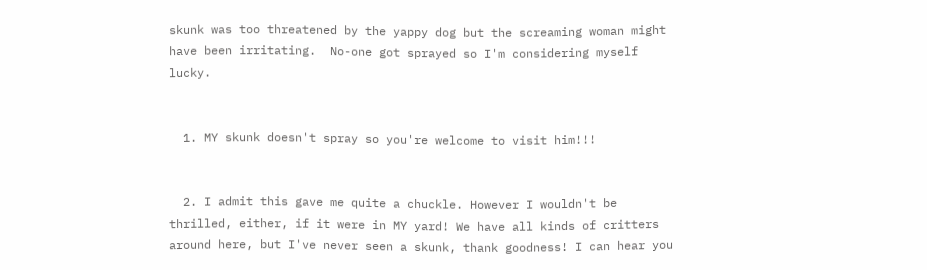skunk was too threatened by the yappy dog but the screaming woman might have been irritating.  No-one got sprayed so I'm considering myself lucky.


  1. MY skunk doesn't spray so you're welcome to visit him!!!


  2. I admit this gave me quite a chuckle. However I wouldn't be thrilled, either, if it were in MY yard! We have all kinds of critters around here, but I've never seen a skunk, thank goodness! I can hear you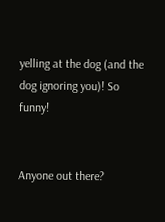yelling at the dog (and the dog ignoring you)! So funny!


Anyone out there?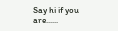Say hi if you are......